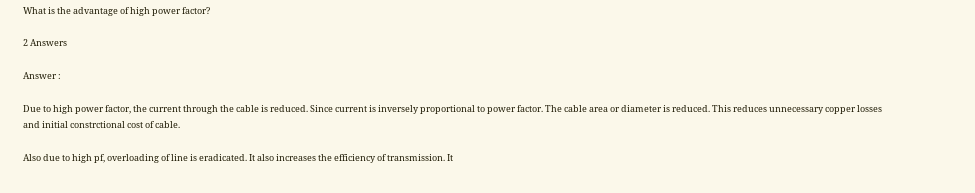What is the advantage of high power factor?

2 Answers

Answer :

Due to high power factor, the current through the cable is reduced. Since current is inversely proportional to power factor. The cable area or diameter is reduced. This reduces unnecessary copper losses and initial constrctional cost of cable.

Also due to high pf, overloading of line is eradicated. It also increases the efficiency of transmission. It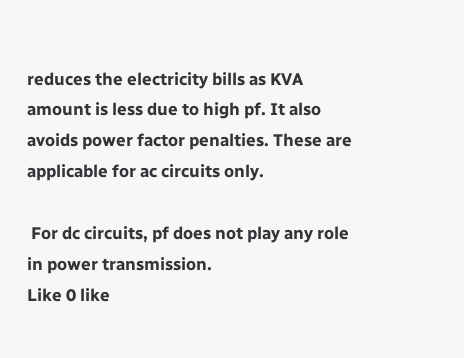reduces the electricity bills as KVA amount is less due to high pf. It also avoids power factor penalties. These are applicable for ac circuits only.

 For dc circuits, pf does not play any role in power transmission.
Like 0 like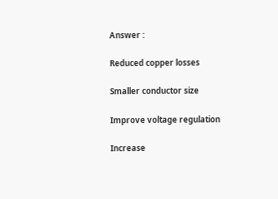Answer :

Reduced copper losses

Smaller conductor size

Improve voltage regulation

Increase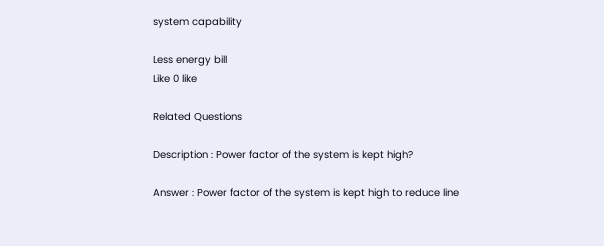system capability

Less energy bill
Like 0 like

Related Questions

Description : Power factor of the system is kept high?

Answer : Power factor of the system is kept high to reduce line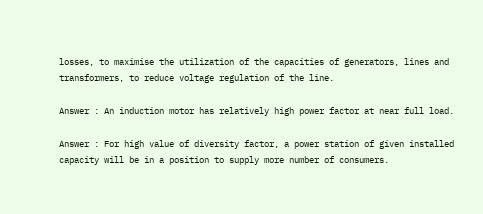losses, to maximise the utilization of the capacities of generators, lines and transformers, to reduce voltage regulation of the line.

Answer : An induction motor has relatively high power factor at near full load.

Answer : For high value of diversity factor, a power station of given installed capacity will be in a position to supply more number of consumers.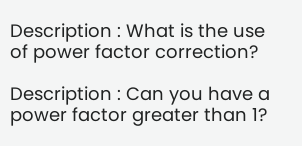Description : What is the use of power factor correction?

Description : Can you have a power factor greater than 1?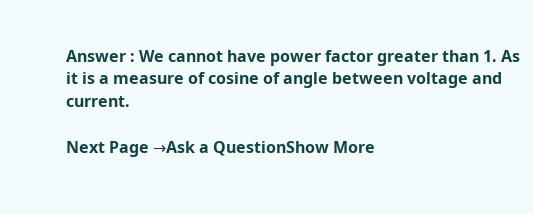Answer : We cannot have power factor greater than 1. As it is a measure of cosine of angle between voltage and current.

Next Page →Ask a QuestionShow More